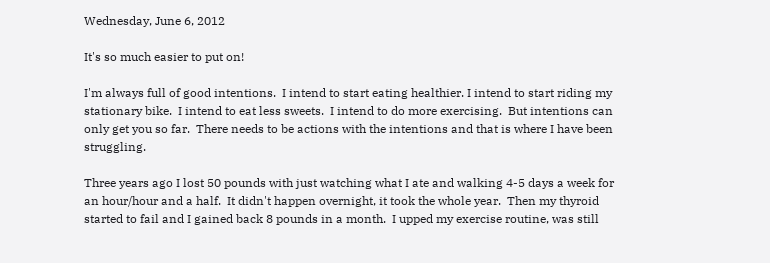Wednesday, June 6, 2012

It's so much easier to put on!

I'm always full of good intentions.  I intend to start eating healthier. I intend to start riding my stationary bike.  I intend to eat less sweets.  I intend to do more exercising.  But intentions can only get you so far.  There needs to be actions with the intentions and that is where I have been struggling.

Three years ago I lost 50 pounds with just watching what I ate and walking 4-5 days a week for an hour/hour and a half.  It didn't happen overnight, it took the whole year.  Then my thyroid started to fail and I gained back 8 pounds in a month.  I upped my exercise routine, was still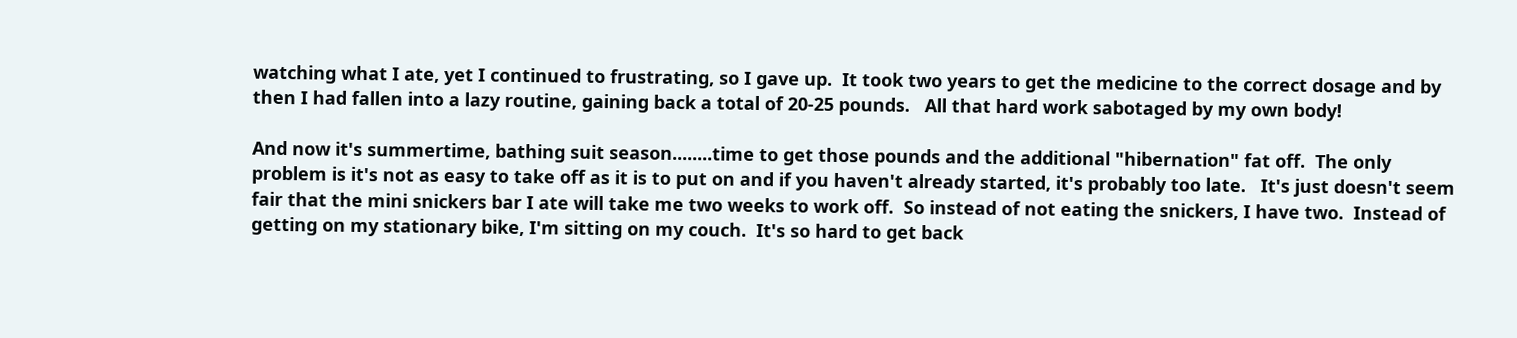watching what I ate, yet I continued to frustrating, so I gave up.  It took two years to get the medicine to the correct dosage and by then I had fallen into a lazy routine, gaining back a total of 20-25 pounds.   All that hard work sabotaged by my own body!

And now it's summertime, bathing suit season........time to get those pounds and the additional "hibernation" fat off.  The only problem is it's not as easy to take off as it is to put on and if you haven't already started, it's probably too late.   It's just doesn't seem fair that the mini snickers bar I ate will take me two weeks to work off.  So instead of not eating the snickers, I have two.  Instead of getting on my stationary bike, I'm sitting on my couch.  It's so hard to get back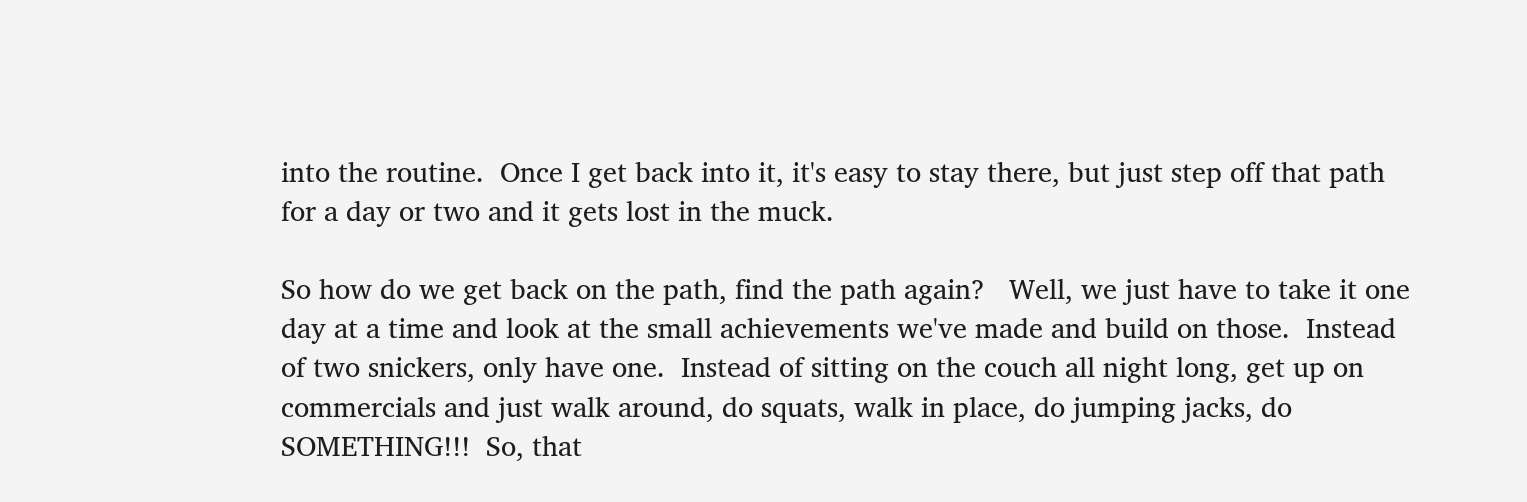into the routine.  Once I get back into it, it's easy to stay there, but just step off that path for a day or two and it gets lost in the muck.

So how do we get back on the path, find the path again?   Well, we just have to take it one day at a time and look at the small achievements we've made and build on those.  Instead of two snickers, only have one.  Instead of sitting on the couch all night long, get up on commercials and just walk around, do squats, walk in place, do jumping jacks, do SOMETHING!!!  So, that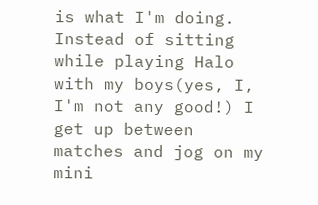is what I'm doing.  Instead of sitting while playing Halo with my boys(yes, I, I'm not any good!) I get up between matches and jog on my mini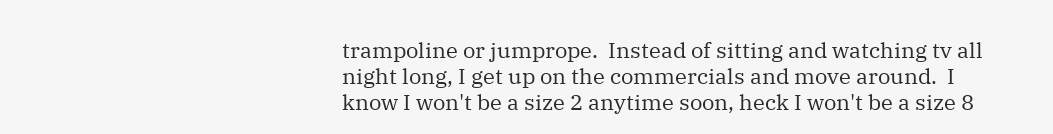trampoline or jumprope.  Instead of sitting and watching tv all night long, I get up on the commercials and move around.  I know I won't be a size 2 anytime soon, heck I won't be a size 8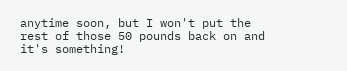anytime soon, but I won't put the rest of those 50 pounds back on and it's something!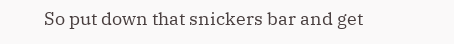So put down that snickers bar and get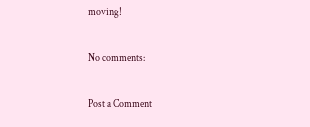moving!

No comments:

Post a Comment